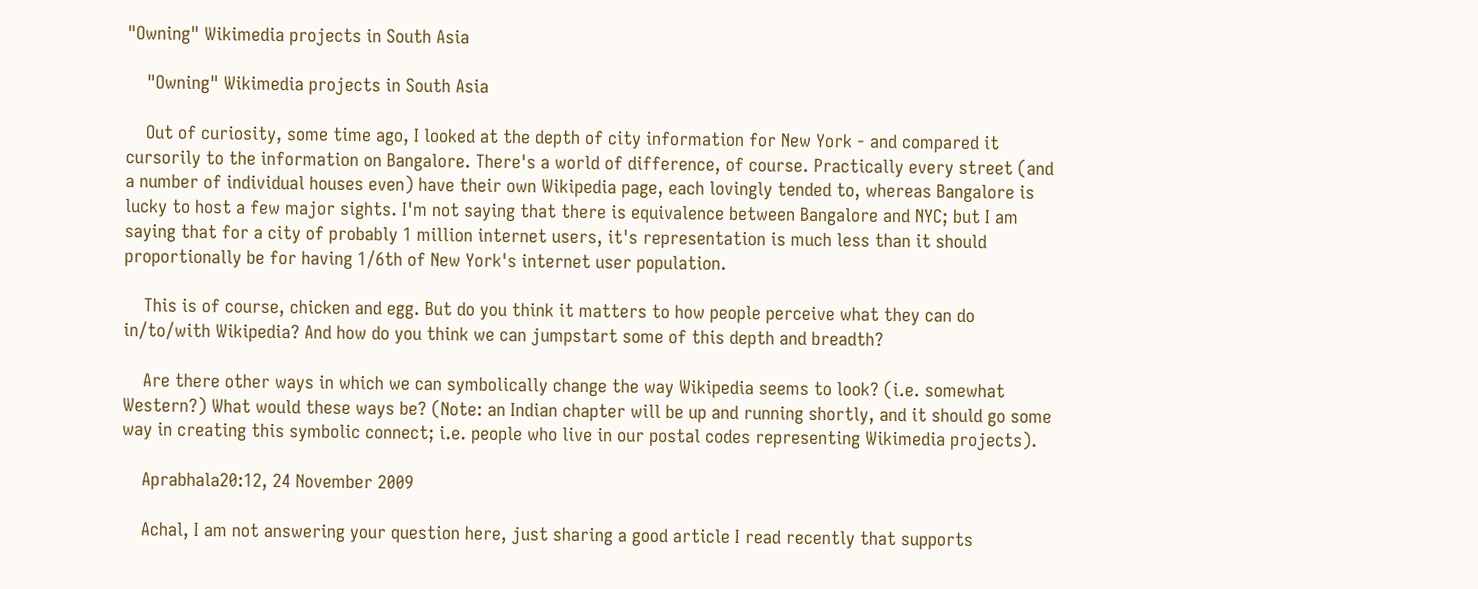"Owning" Wikimedia projects in South Asia

    "Owning" Wikimedia projects in South Asia

    Out of curiosity, some time ago, I looked at the depth of city information for New York - and compared it cursorily to the information on Bangalore. There's a world of difference, of course. Practically every street (and a number of individual houses even) have their own Wikipedia page, each lovingly tended to, whereas Bangalore is lucky to host a few major sights. I'm not saying that there is equivalence between Bangalore and NYC; but I am saying that for a city of probably 1 million internet users, it's representation is much less than it should proportionally be for having 1/6th of New York's internet user population.

    This is of course, chicken and egg. But do you think it matters to how people perceive what they can do in/to/with Wikipedia? And how do you think we can jumpstart some of this depth and breadth?

    Are there other ways in which we can symbolically change the way Wikipedia seems to look? (i.e. somewhat Western?) What would these ways be? (Note: an Indian chapter will be up and running shortly, and it should go some way in creating this symbolic connect; i.e. people who live in our postal codes representing Wikimedia projects).

    Aprabhala20:12, 24 November 2009

    Achal, I am not answering your question here, just sharing a good article I read recently that supports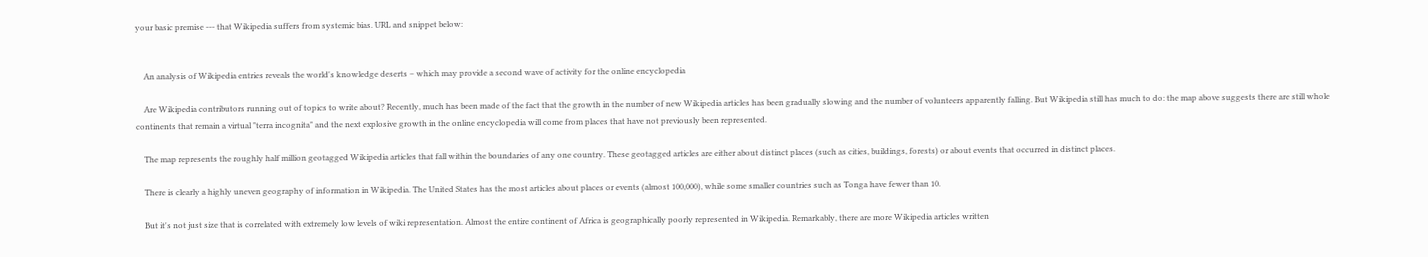your basic premise --- that Wikipedia suffers from systemic bias. URL and snippet below:


    An analysis of Wikipedia entries reveals the world's knowledge deserts – which may provide a second wave of activity for the online encyclopedia

    Are Wikipedia contributors running out of topics to write about? Recently, much has been made of the fact that the growth in the number of new Wikipedia articles has been gradually slowing and the number of volunteers apparently falling. But Wikipedia still has much to do: the map above suggests there are still whole continents that remain a virtual "terra incognita" and the next explosive growth in the online encyclopedia will come from places that have not previously been represented.

    The map represents the roughly half million geotagged Wikipedia articles that fall within the boundaries of any one country. These geotagged articles are either about distinct places (such as cities, buildings, forests) or about events that occurred in distinct places.

    There is clearly a highly uneven geography of information in Wikipedia. The United States has the most articles about places or events (almost 100,000), while some smaller countries such as Tonga have fewer than 10.

    But it's not just size that is correlated with extremely low levels of wiki representation. Almost the entire continent of Africa is geographically poorly represented in Wikipedia. Remarkably, there are more Wikipedia articles written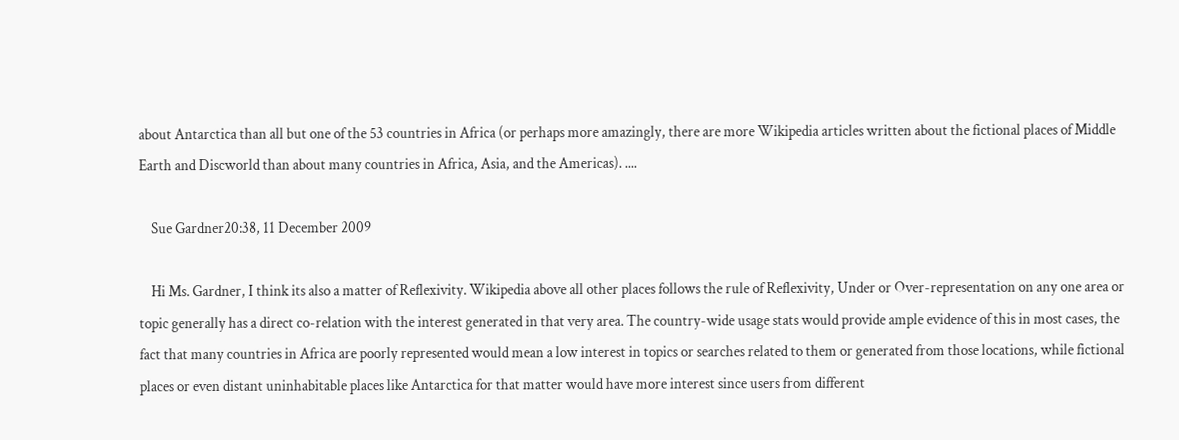about Antarctica than all but one of the 53 countries in Africa (or perhaps more amazingly, there are more Wikipedia articles written about the fictional places of Middle Earth and Discworld than about many countries in Africa, Asia, and the Americas). ....

    Sue Gardner20:38, 11 December 2009

    Hi Ms. Gardner, I think its also a matter of Reflexivity. Wikipedia above all other places follows the rule of Reflexivity, Under or Over-representation on any one area or topic generally has a direct co-relation with the interest generated in that very area. The country-wide usage stats would provide ample evidence of this in most cases, the fact that many countries in Africa are poorly represented would mean a low interest in topics or searches related to them or generated from those locations, while fictional places or even distant uninhabitable places like Antarctica for that matter would have more interest since users from different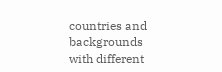countries and backgrounds with different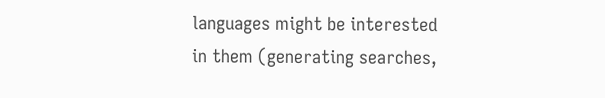languages might be interested in them (generating searches,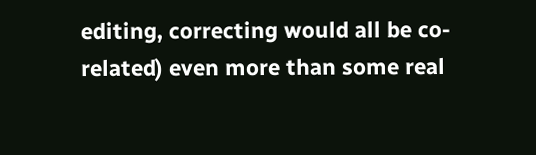editing, correcting would all be co-related) even more than some real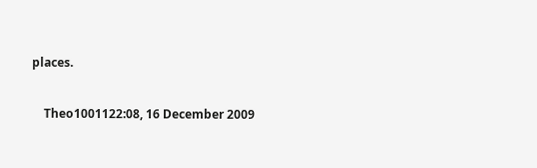places.

    Theo1001122:08, 16 December 2009